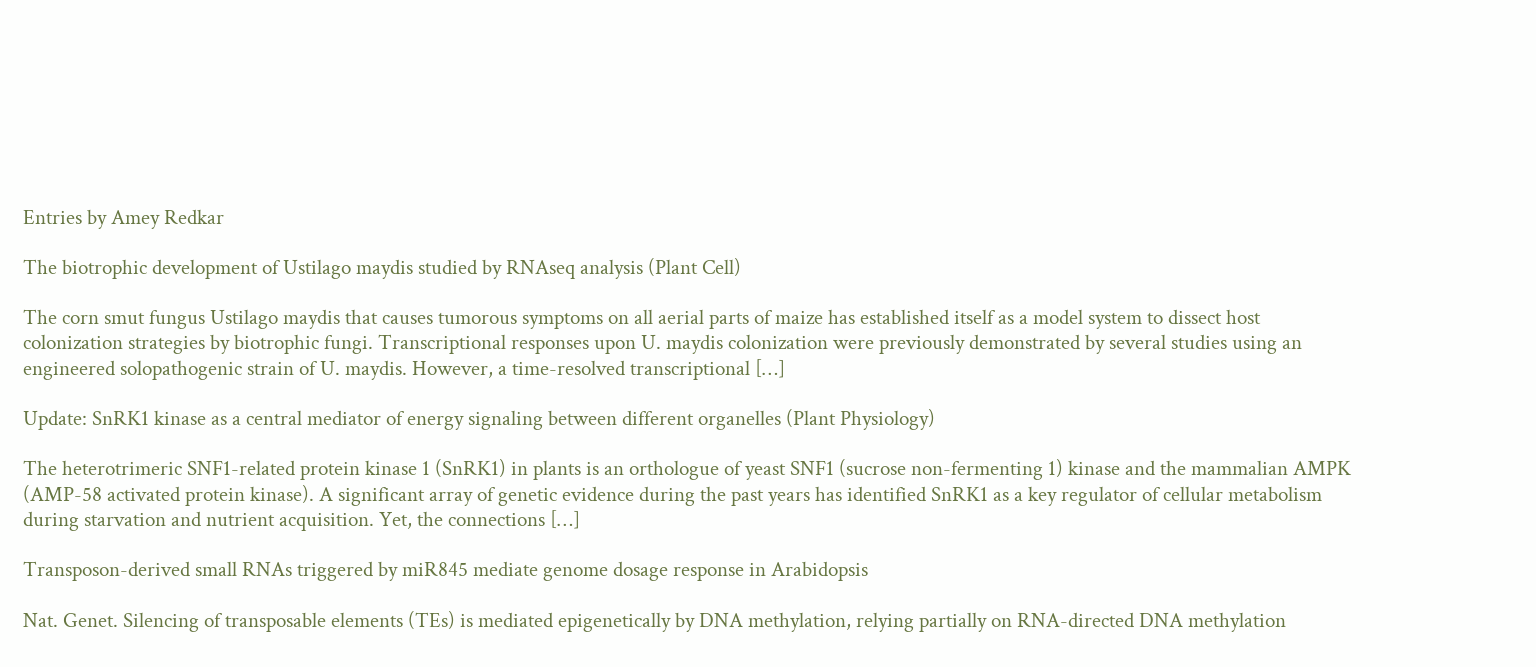Entries by Amey Redkar

The biotrophic development of Ustilago maydis studied by RNAseq analysis (Plant Cell)

The corn smut fungus Ustilago maydis that causes tumorous symptoms on all aerial parts of maize has established itself as a model system to dissect host colonization strategies by biotrophic fungi. Transcriptional responses upon U. maydis colonization were previously demonstrated by several studies using an engineered solopathogenic strain of U. maydis. However, a time-resolved transcriptional […]

Update: SnRK1 kinase as a central mediator of energy signaling between different organelles (Plant Physiology)

The heterotrimeric SNF1-related protein kinase 1 (SnRK1) in plants is an orthologue of yeast SNF1 (sucrose non-fermenting 1) kinase and the mammalian AMPK (AMP-58 activated protein kinase). A significant array of genetic evidence during the past years has identified SnRK1 as a key regulator of cellular metabolism during starvation and nutrient acquisition. Yet, the connections […]

Transposon-derived small RNAs triggered by miR845 mediate genome dosage response in Arabidopsis

Nat. Genet. Silencing of transposable elements (TEs) is mediated epigenetically by DNA methylation, relying partially on RNA-directed DNA methylation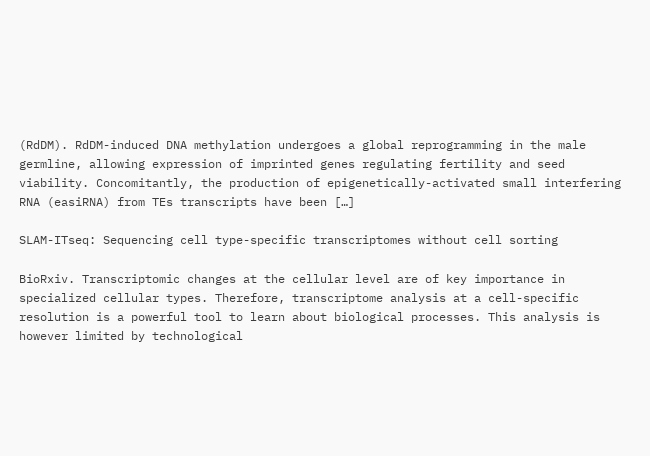(RdDM). RdDM-induced DNA methylation undergoes a global reprogramming in the male germline, allowing expression of imprinted genes regulating fertility and seed viability. Concomitantly, the production of epigenetically-activated small interfering RNA (easiRNA) from TEs transcripts have been […]

SLAM-ITseq: Sequencing cell type-specific transcriptomes without cell sorting

BioRxiv. Transcriptomic changes at the cellular level are of key importance in specialized cellular types. Therefore, transcriptome analysis at a cell-specific resolution is a powerful tool to learn about biological processes. This analysis is however limited by technological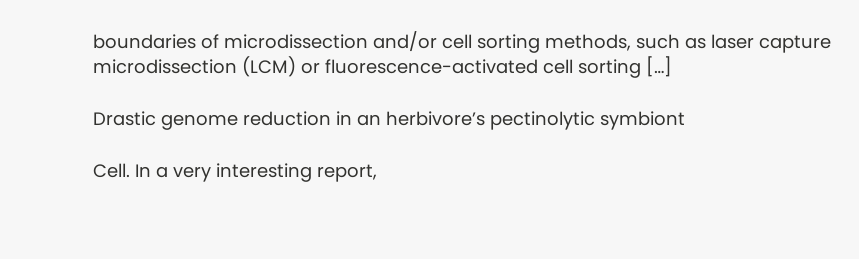boundaries of microdissection and/or cell sorting methods, such as laser capture microdissection (LCM) or fluorescence-activated cell sorting […]

Drastic genome reduction in an herbivore’s pectinolytic symbiont

Cell. In a very interesting report,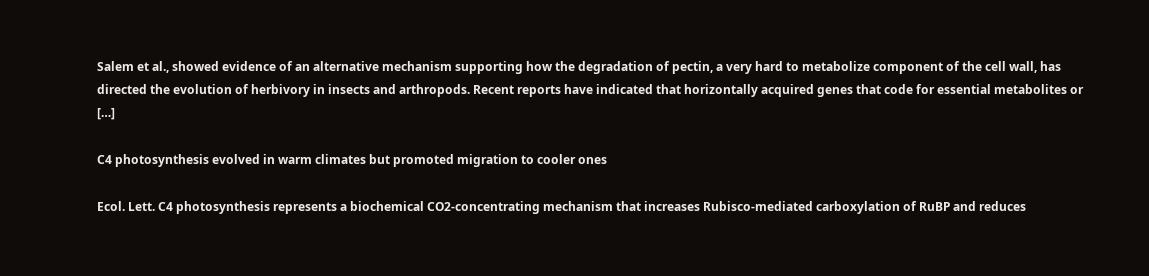Salem et al., showed evidence of an alternative mechanism supporting how the degradation of pectin, a very hard to metabolize component of the cell wall, has directed the evolution of herbivory in insects and arthropods. Recent reports have indicated that horizontally acquired genes that code for essential metabolites or […]

C4 photosynthesis evolved in warm climates but promoted migration to cooler ones

Ecol. Lett. C4 photosynthesis represents a biochemical CO2-concentrating mechanism that increases Rubisco-mediated carboxylation of RuBP and reduces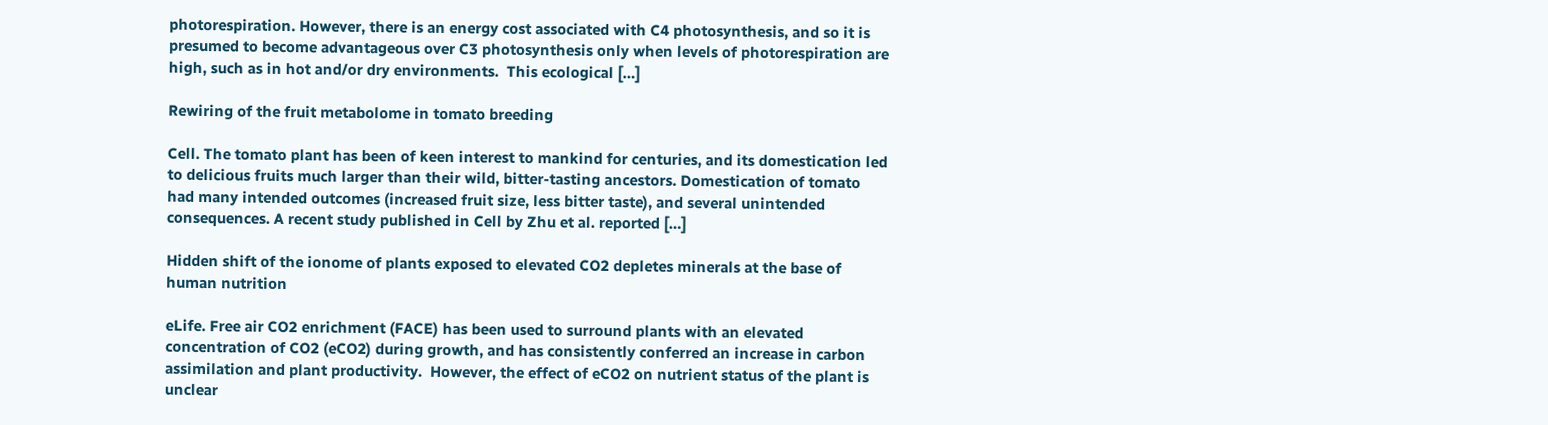photorespiration. However, there is an energy cost associated with C4 photosynthesis, and so it is presumed to become advantageous over C3 photosynthesis only when levels of photorespiration are high, such as in hot and/or dry environments.  This ecological […]

Rewiring of the fruit metabolome in tomato breeding

Cell. The tomato plant has been of keen interest to mankind for centuries, and its domestication led to delicious fruits much larger than their wild, bitter-tasting ancestors. Domestication of tomato had many intended outcomes (increased fruit size, less bitter taste), and several unintended consequences. A recent study published in Cell by Zhu et al. reported […]

Hidden shift of the ionome of plants exposed to elevated CO2 depletes minerals at the base of human nutrition

eLife. Free air CO2 enrichment (FACE) has been used to surround plants with an elevated concentration of CO2 (eCO2) during growth, and has consistently conferred an increase in carbon assimilation and plant productivity.  However, the effect of eCO2 on nutrient status of the plant is unclear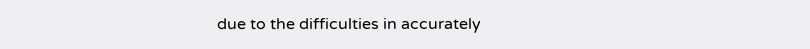due to the difficulties in accurately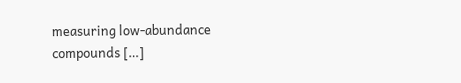measuring low-abundance compounds […]